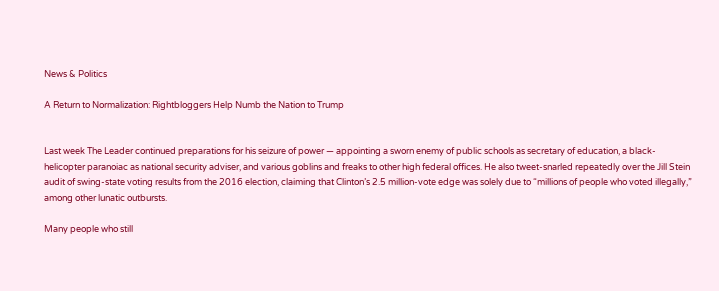News & Politics

A Return to Normalization: Rightbloggers Help Numb the Nation to Trump


Last week The Leader continued preparations for his seizure of power — appointing a sworn enemy of public schools as secretary of education, a black-helicopter paranoiac as national security adviser, and various goblins and freaks to other high federal offices. He also tweet-snarled repeatedly over the Jill Stein audit of swing-state voting results from the 2016 election, claiming that Clinton’s 2.5 million-vote edge was solely due to “millions of people who voted illegally,” among other lunatic outbursts.

Many people who still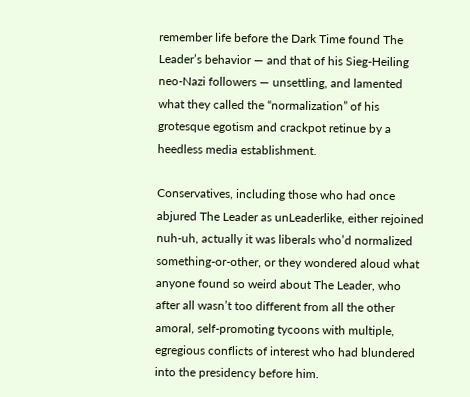remember life before the Dark Time found The Leader’s behavior — and that of his Sieg-Heiling neo-Nazi followers — unsettling, and lamented what they called the “normalization” of his grotesque egotism and crackpot retinue by a heedless media establishment.

Conservatives, including those who had once abjured The Leader as unLeaderlike, either rejoined nuh-uh, actually it was liberals who’d normalized something-or-other, or they wondered aloud what anyone found so weird about The Leader, who after all wasn’t too different from all the other amoral, self-promoting tycoons with multiple, egregious conflicts of interest who had blundered into the presidency before him.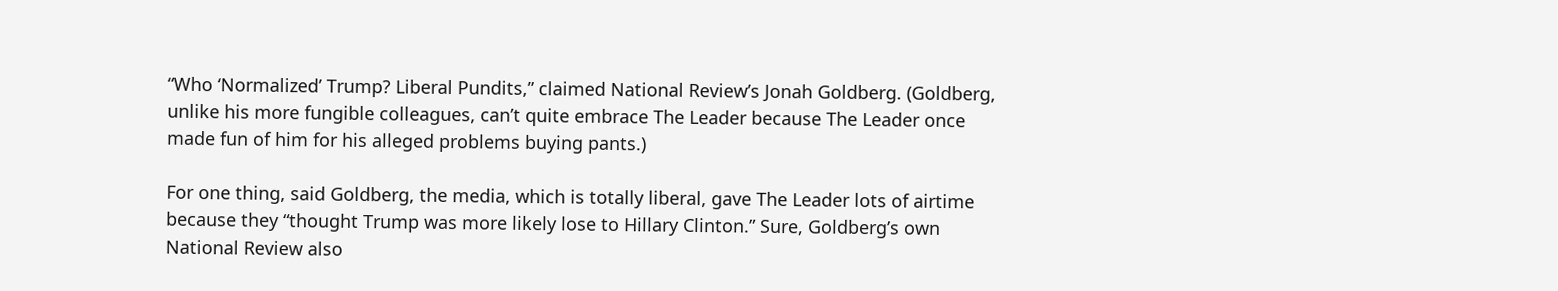“Who ‘Normalized’ Trump? Liberal Pundits,” claimed National Review’s Jonah Goldberg. (Goldberg, unlike his more fungible colleagues, can’t quite embrace The Leader because The Leader once made fun of him for his alleged problems buying pants.)

For one thing, said Goldberg, the media, which is totally liberal, gave The Leader lots of airtime because they “thought Trump was more likely lose to Hillary Clinton.” Sure, Goldberg’s own National Review also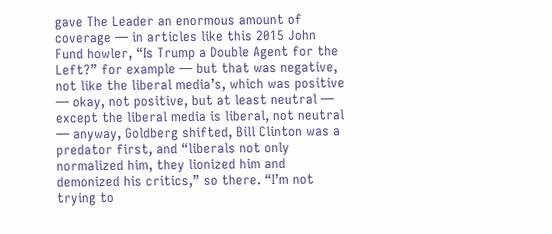gave The Leader an enormous amount of coverage — in articles like this 2015 John Fund howler, “Is Trump a Double Agent for the Left?” for example — but that was negative, not like the liberal media’s, which was positive — okay, not positive, but at least neutral — except the liberal media is liberal, not neutral — anyway, Goldberg shifted, Bill Clinton was a predator first, and “liberals not only normalized him, they lionized him and demonized his critics,” so there. “I’m not trying to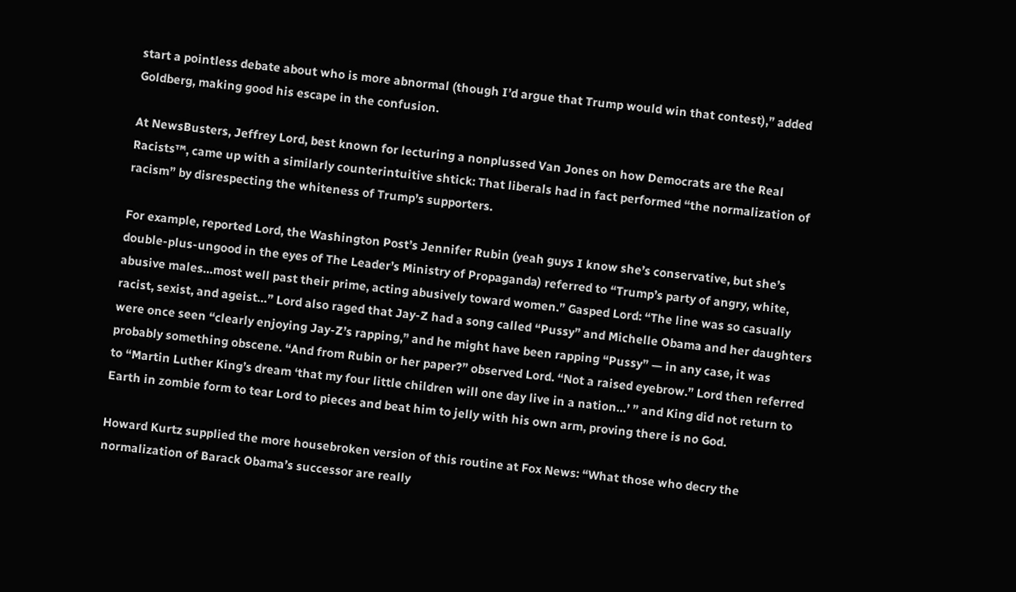start a pointless debate about who is more abnormal (though I’d argue that Trump would win that contest),” added Goldberg, making good his escape in the confusion.

At NewsBusters, Jeffrey Lord, best known for lecturing a nonplussed Van Jones on how Democrats are the Real Racists™, came up with a similarly counterintuitive shtick: That liberals had in fact performed “the normalization of racism” by disrespecting the whiteness of Trump’s supporters.

For example, reported Lord, the Washington Post’s Jennifer Rubin (yeah guys I know she’s conservative, but she’s double-plus-ungood in the eyes of The Leader’s Ministry of Propaganda) referred to “Trump’s party of angry, white, abusive males…most well past their prime, acting abusively toward women.” Gasped Lord: “The line was so casually racist, sexist, and ageist…” Lord also raged that Jay-Z had a song called “Pussy” and Michelle Obama and her daughters were once seen “clearly enjoying Jay-Z’s rapping,” and he might have been rapping “Pussy” — in any case, it was probably something obscene. “And from Rubin or her paper?” observed Lord. “Not a raised eyebrow.” Lord then referred to “Martin Luther King’s dream ‘that my four little children will one day live in a nation…’ ” and King did not return to Earth in zombie form to tear Lord to pieces and beat him to jelly with his own arm, proving there is no God.

Howard Kurtz supplied the more housebroken version of this routine at Fox News: “What those who decry the normalization of Barack Obama’s successor are really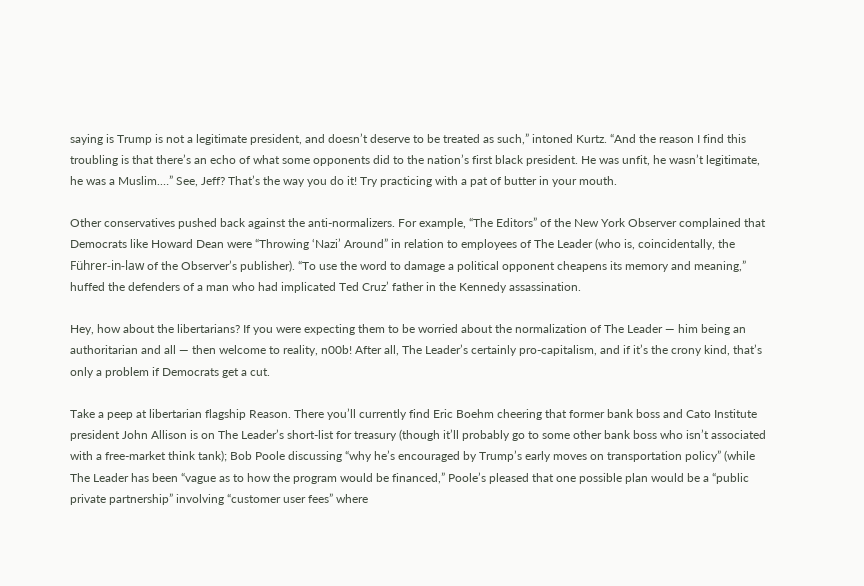saying is Trump is not a legitimate president, and doesn’t deserve to be treated as such,” intoned Kurtz. “And the reason I find this troubling is that there’s an echo of what some opponents did to the nation’s first black president. He was unfit, he wasn’t legitimate, he was a Muslim.…” See, Jeff? That’s the way you do it! Try practicing with a pat of butter in your mouth.

Other conservatives pushed back against the anti-normalizers. For example, “The Editors” of the New York Observer complained that Democrats like Howard Dean were “Throwing ‘Nazi’ Around” in relation to employees of The Leader (who is, coincidentally, the Führer-in-law of the Observer’s publisher). “To use the word to damage a political opponent cheapens its memory and meaning,” huffed the defenders of a man who had implicated Ted Cruz’ father in the Kennedy assassination.

Hey, how about the libertarians? If you were expecting them to be worried about the normalization of The Leader — him being an authoritarian and all — then welcome to reality, n00b! After all, The Leader’s certainly pro-capitalism, and if it’s the crony kind, that’s only a problem if Democrats get a cut.

Take a peep at libertarian flagship Reason. There you’ll currently find Eric Boehm cheering that former bank boss and Cato Institute president John Allison is on The Leader’s short-list for treasury (though it’ll probably go to some other bank boss who isn’t associated with a free-market think tank); Bob Poole discussing “why he’s encouraged by Trump’s early moves on transportation policy” (while The Leader has been “vague as to how the program would be financed,” Poole’s pleased that one possible plan would be a “public private partnership” involving “customer user fees” where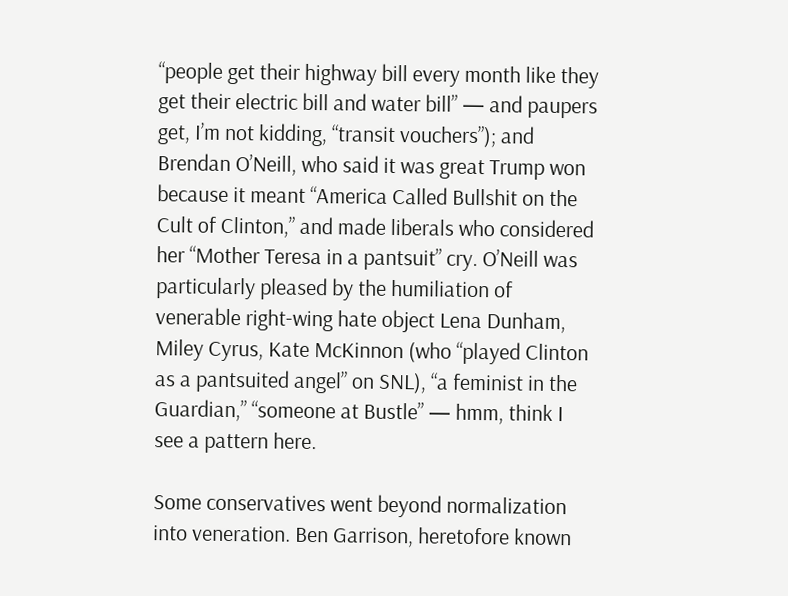“people get their highway bill every month like they get their electric bill and water bill” — and paupers get, I’m not kidding, “transit vouchers”); and Brendan O’Neill, who said it was great Trump won because it meant “America Called Bullshit on the Cult of Clinton,” and made liberals who considered her “Mother Teresa in a pantsuit” cry. O’Neill was particularly pleased by the humiliation of venerable right-wing hate object Lena Dunham, Miley Cyrus, Kate McKinnon (who “played Clinton as a pantsuited angel” on SNL), “a feminist in the Guardian,” “someone at Bustle” — hmm, think I see a pattern here.

Some conservatives went beyond normalization into veneration. Ben Garrison, heretofore known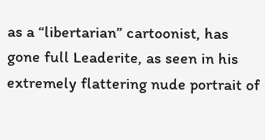as a “libertarian” cartoonist, has gone full Leaderite, as seen in his extremely flattering nude portrait of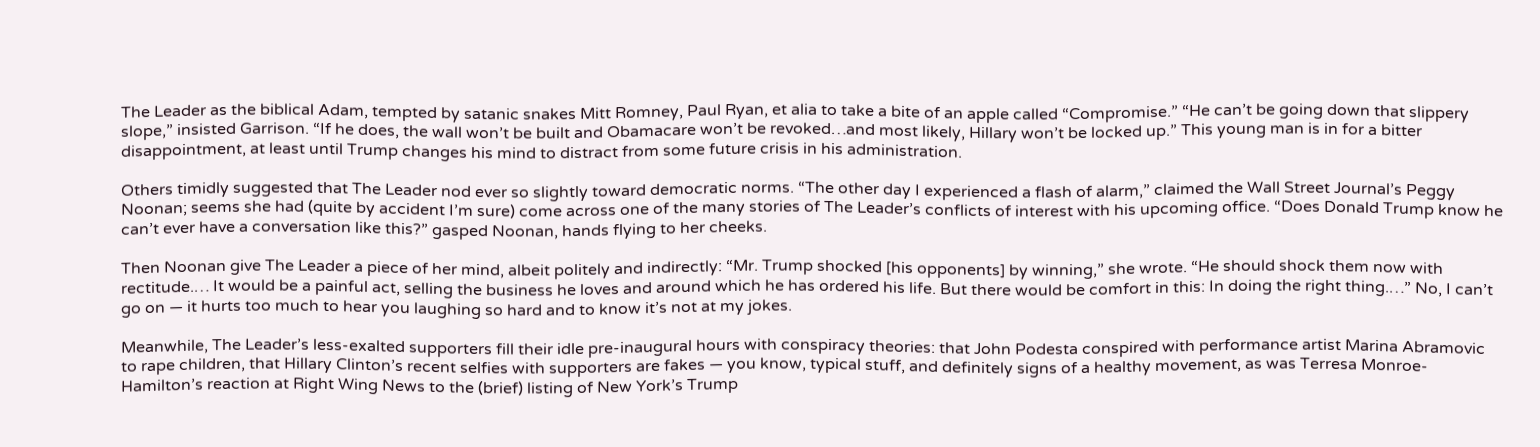The Leader as the biblical Adam, tempted by satanic snakes Mitt Romney, Paul Ryan, et alia to take a bite of an apple called “Compromise.” “He can’t be going down that slippery slope,” insisted Garrison. “If he does, the wall won’t be built and Obamacare won’t be revoked…and most likely, Hillary won’t be locked up.” This young man is in for a bitter disappointment, at least until Trump changes his mind to distract from some future crisis in his administration.

Others timidly suggested that The Leader nod ever so slightly toward democratic norms. “The other day I experienced a flash of alarm,” claimed the Wall Street Journal’s Peggy Noonan; seems she had (quite by accident I’m sure) come across one of the many stories of The Leader’s conflicts of interest with his upcoming office. “Does Donald Trump know he can’t ever have a conversation like this?” gasped Noonan, hands flying to her cheeks.

Then Noonan give The Leader a piece of her mind, albeit politely and indirectly: “Mr. Trump shocked [his opponents] by winning,” she wrote. “He should shock them now with rectitude.… It would be a painful act, selling the business he loves and around which he has ordered his life. But there would be comfort in this: In doing the right thing.…” No, I can’t go on — it hurts too much to hear you laughing so hard and to know it’s not at my jokes.

Meanwhile, The Leader’s less-exalted supporters fill their idle pre-inaugural hours with conspiracy theories: that John Podesta conspired with performance artist Marina Abramovic to rape children, that Hillary Clinton’s recent selfies with supporters are fakes — you know, typical stuff, and definitely signs of a healthy movement, as was Terresa Monroe-Hamilton’s reaction at Right Wing News to the (brief) listing of New York’s Trump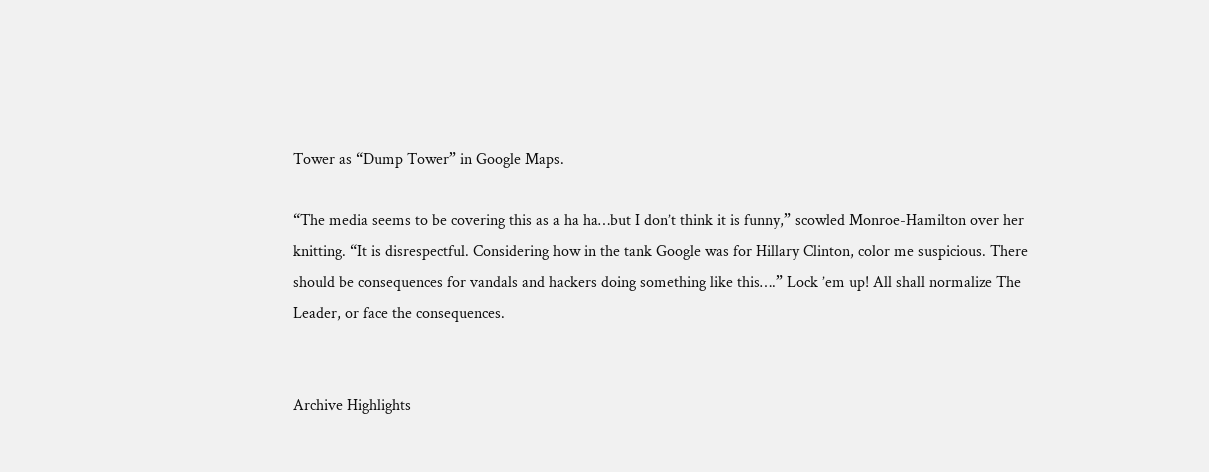Tower as “Dump Tower” in Google Maps.

“The media seems to be covering this as a ha ha…but I don’t think it is funny,” scowled Monroe-Hamilton over her knitting. “It is disrespectful. Considering how in the tank Google was for Hillary Clinton, color me suspicious. There should be consequences for vandals and hackers doing something like this….” Lock ’em up! All shall normalize The Leader, or face the consequences.


Archive Highlights